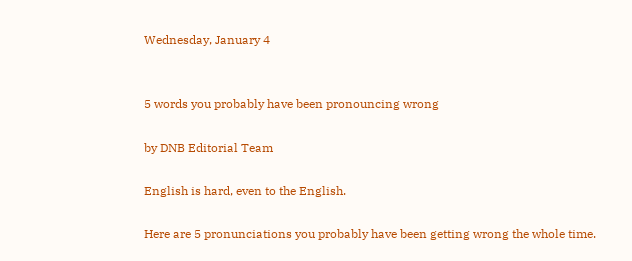Wednesday, January 4


5 words you probably have been pronouncing wrong

by DNB Editorial Team

English is hard, even to the English.

Here are 5 pronunciations you probably have been getting wrong the whole time.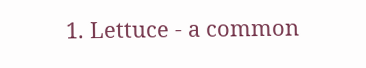1. Lettuce - a common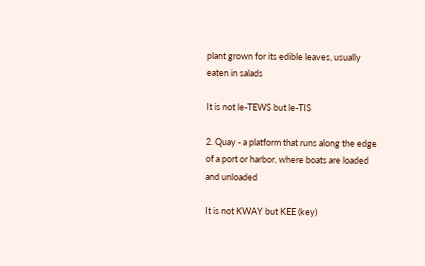plant grown for its edible leaves, usually eaten in salads

It is not le-TEWS but le-TIS

2. Quay - a platform that runs along the edge of a port or harbor, where boats are loaded and unloaded

It is not KWAY but KEE (key)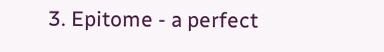3. Epitome - a perfect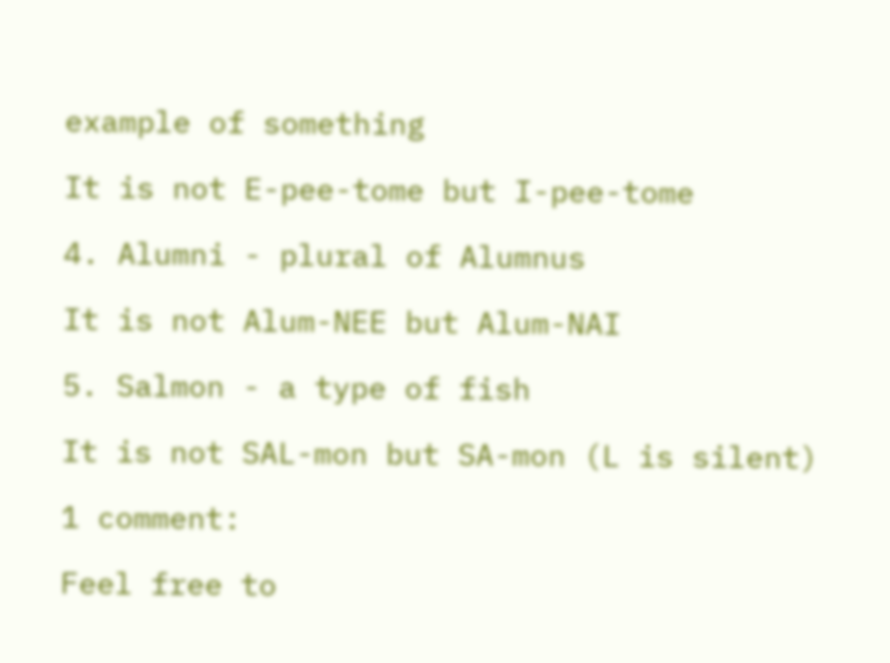example of something

It is not E-pee-tome but I-pee-tome

4. Alumni - plural of Alumnus

It is not Alum-NEE but Alum-NAI

5. Salmon - a type of fish

It is not SAL-mon but SA-mon (L is silent)

1 comment:

Feel free to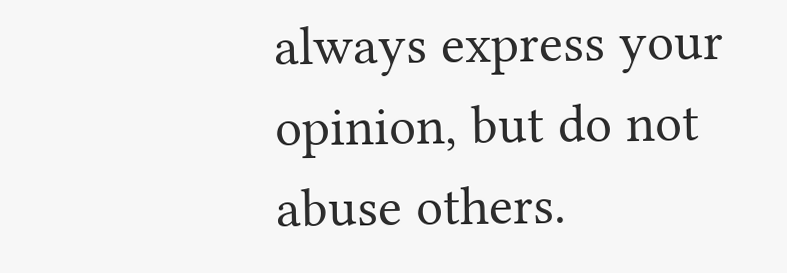always express your opinion, but do not abuse others.